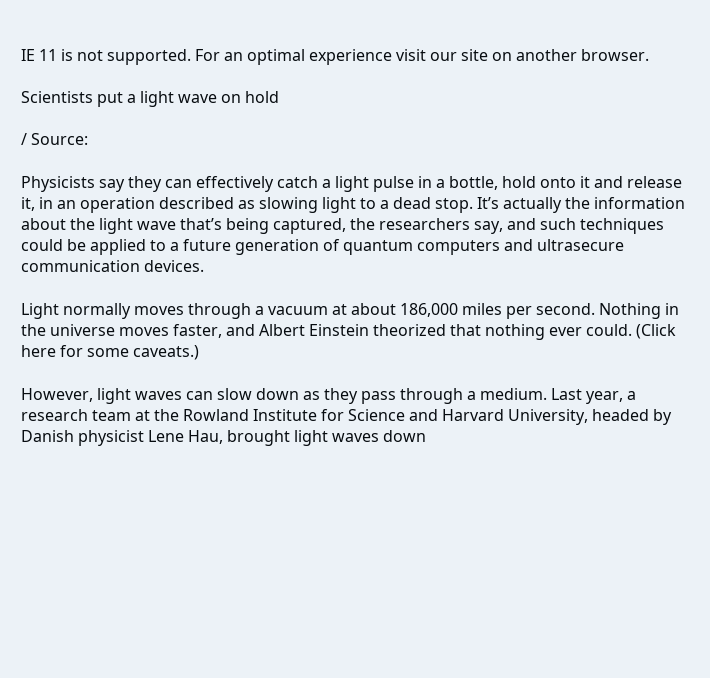IE 11 is not supported. For an optimal experience visit our site on another browser.

Scientists put a light wave on hold

/ Source:

Physicists say they can effectively catch a light pulse in a bottle, hold onto it and release it, in an operation described as slowing light to a dead stop. It’s actually the information about the light wave that’s being captured, the researchers say, and such techniques could be applied to a future generation of quantum computers and ultrasecure communication devices.

Light normally moves through a vacuum at about 186,000 miles per second. Nothing in the universe moves faster, and Albert Einstein theorized that nothing ever could. (Click here for some caveats.)

However, light waves can slow down as they pass through a medium. Last year, a research team at the Rowland Institute for Science and Harvard University, headed by Danish physicist Lene Hau, brought light waves down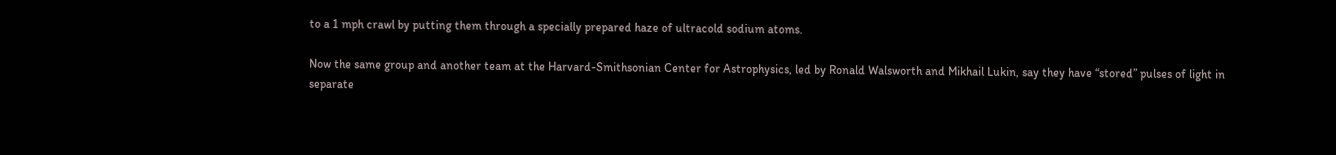to a 1 mph crawl by putting them through a specially prepared haze of ultracold sodium atoms.

Now the same group and another team at the Harvard-Smithsonian Center for Astrophysics, led by Ronald Walsworth and Mikhail Lukin, say they have “stored” pulses of light in separate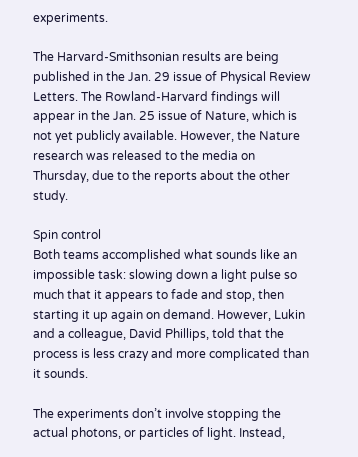experiments.

The Harvard-Smithsonian results are being published in the Jan. 29 issue of Physical Review Letters. The Rowland-Harvard findings will appear in the Jan. 25 issue of Nature, which is not yet publicly available. However, the Nature research was released to the media on Thursday, due to the reports about the other study.

Spin control
Both teams accomplished what sounds like an impossible task: slowing down a light pulse so much that it appears to fade and stop, then starting it up again on demand. However, Lukin and a colleague, David Phillips, told that the process is less crazy and more complicated than it sounds.

The experiments don’t involve stopping the actual photons, or particles of light. Instead,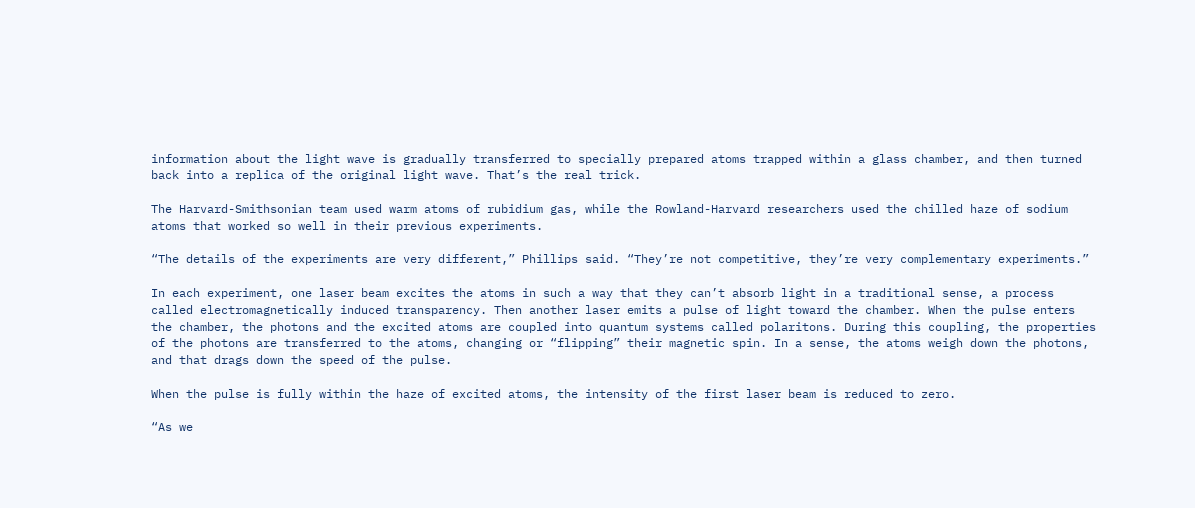information about the light wave is gradually transferred to specially prepared atoms trapped within a glass chamber, and then turned back into a replica of the original light wave. That’s the real trick.

The Harvard-Smithsonian team used warm atoms of rubidium gas, while the Rowland-Harvard researchers used the chilled haze of sodium atoms that worked so well in their previous experiments.

“The details of the experiments are very different,” Phillips said. “They’re not competitive, they’re very complementary experiments.”

In each experiment, one laser beam excites the atoms in such a way that they can’t absorb light in a traditional sense, a process called electromagnetically induced transparency. Then another laser emits a pulse of light toward the chamber. When the pulse enters the chamber, the photons and the excited atoms are coupled into quantum systems called polaritons. During this coupling, the properties of the photons are transferred to the atoms, changing or “flipping” their magnetic spin. In a sense, the atoms weigh down the photons, and that drags down the speed of the pulse.

When the pulse is fully within the haze of excited atoms, the intensity of the first laser beam is reduced to zero.

“As we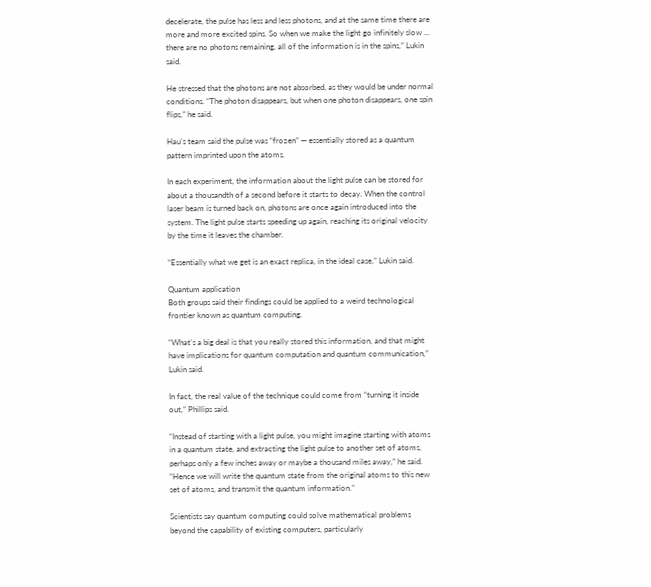decelerate, the pulse has less and less photons, and at the same time there are more and more excited spins. So when we make the light go infinitely slow ... there are no photons remaining, all of the information is in the spins,” Lukin said.

He stressed that the photons are not absorbed, as they would be under normal conditions. “The photon disappears, but when one photon disappears, one spin flips,” he said.

Hau’s team said the pulse was “frozen” — essentially stored as a quantum pattern imprinted upon the atoms.

In each experiment, the information about the light pulse can be stored for about a thousandth of a second before it starts to decay. When the control laser beam is turned back on, photons are once again introduced into the system. The light pulse starts speeding up again, reaching its original velocity by the time it leaves the chamber.

“Essentially what we get is an exact replica, in the ideal case,” Lukin said.

Quantum application
Both groups said their findings could be applied to a weird technological frontier known as quantum computing.

“What’s a big deal is that you really stored this information, and that might have implications for quantum computation and quantum communication,” Lukin said.

In fact, the real value of the technique could come from “turning it inside out,” Phillips said.

“Instead of starting with a light pulse, you might imagine starting with atoms in a quantum state, and extracting the light pulse to another set of atoms, perhaps only a few inches away or maybe a thousand miles away,” he said. “Hence we will write the quantum state from the original atoms to this new set of atoms, and transmit the quantum information.”

Scientists say quantum computing could solve mathematical problems beyond the capability of existing computers, particularly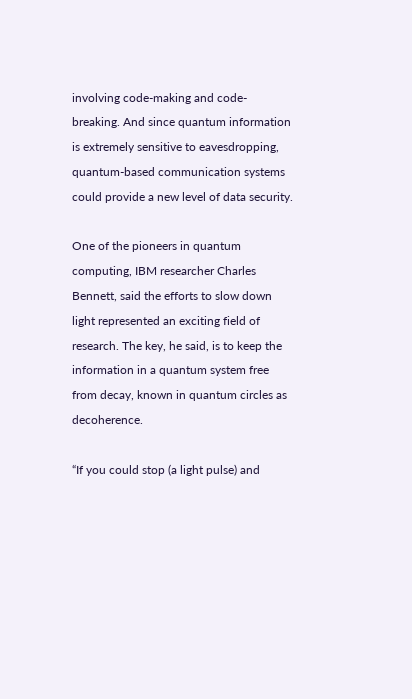involving code-making and code-breaking. And since quantum information is extremely sensitive to eavesdropping, quantum-based communication systems could provide a new level of data security.

One of the pioneers in quantum computing, IBM researcher Charles Bennett, said the efforts to slow down light represented an exciting field of research. The key, he said, is to keep the information in a quantum system free from decay, known in quantum circles as decoherence.

“If you could stop (a light pulse) and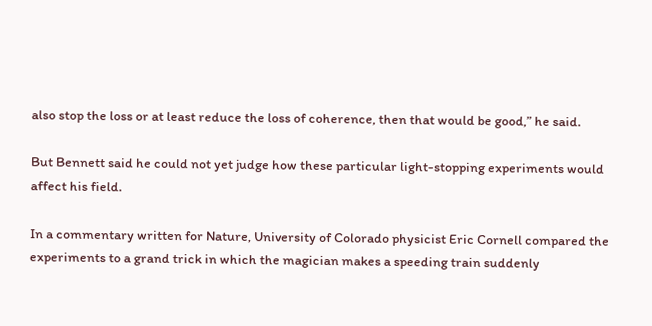also stop the loss or at least reduce the loss of coherence, then that would be good,” he said.

But Bennett said he could not yet judge how these particular light-stopping experiments would affect his field.

In a commentary written for Nature, University of Colorado physicist Eric Cornell compared the experiments to a grand trick in which the magician makes a speeding train suddenly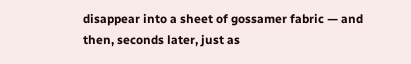disappear into a sheet of gossamer fabric — and then, seconds later, just as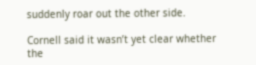suddenly roar out the other side.

Cornell said it wasn’t yet clear whether the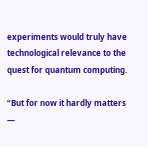experiments would truly have technological relevance to the quest for quantum computing.

“But for now it hardly matters —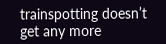trainspotting doesn’t get any more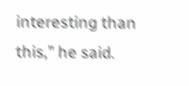interesting than this,” he said.